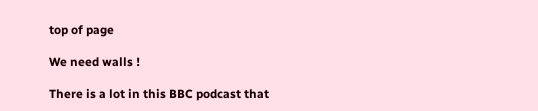top of page

We need walls !

There is a lot in this BBC podcast that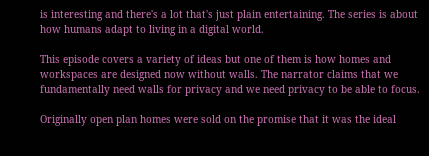is interesting and there's a lot that's just plain entertaining. The series is about how humans adapt to living in a digital world.

This episode covers a variety of ideas but one of them is how homes and workspaces are designed now without walls. The narrator claims that we fundamentally need walls for privacy and we need privacy to be able to focus.

Originally open plan homes were sold on the promise that it was the ideal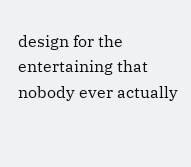design for the entertaining that nobody ever actually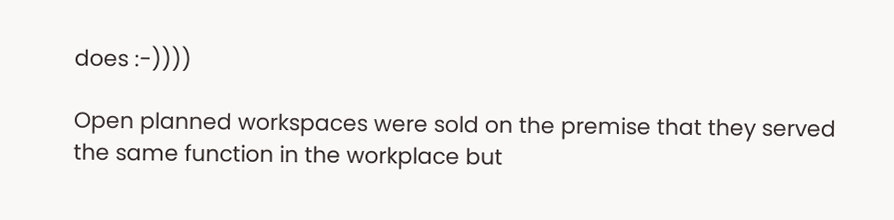does :-))))

Open planned workspaces were sold on the premise that they served the same function in the workplace but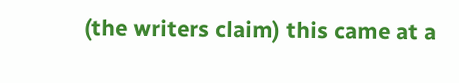(the writers claim) this came at a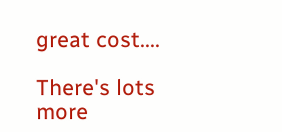great cost....

There's lots more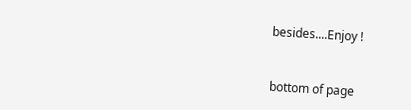besides....Enjoy !


bottom of page